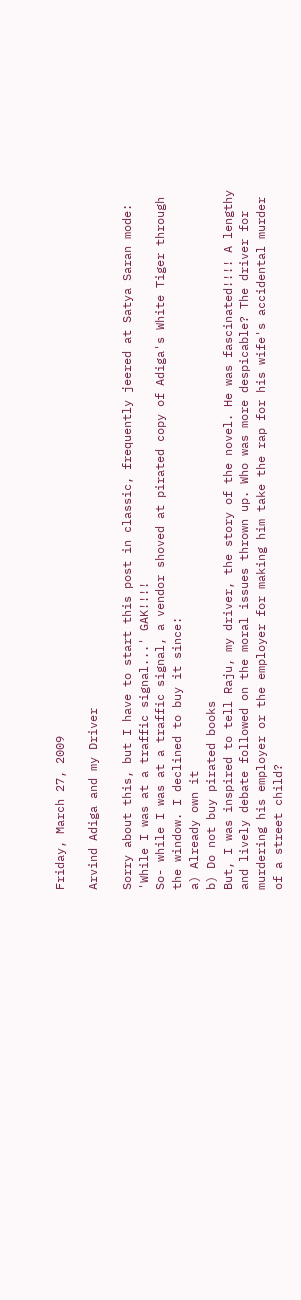Friday, March 27, 2009

Arvind Adiga and my Driver

Sorry about this, but I have to start this post in classic, frequently jeered at Satya Saran mode: 'While I was at a traffic signal...' GAK!!!!
So- while I was at a traffic signal, a vendor shoved at pirated copy of Adiga's White Tiger through the window. I declined to buy it since:
a) Already own it
b) Do not buy pirated books
But, I was inspired to tell Raju, my driver, the story of the novel. He was fascinated!!!! A lengthy and lively debate followed on the moral issues thrown up. Who was more despicable? The driver for murdering his employer or the employer for making him take the rap for his wife's accidental murder of a street child?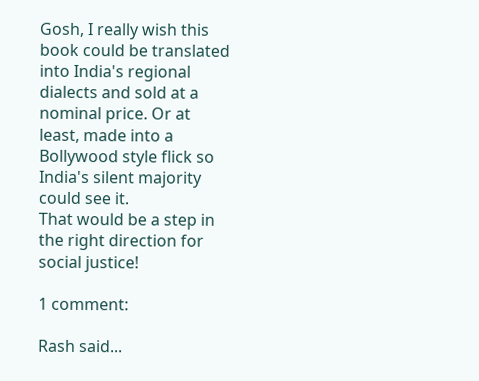Gosh, I really wish this book could be translated into India's regional dialects and sold at a nominal price. Or at least, made into a Bollywood style flick so India's silent majority could see it.
That would be a step in the right direction for social justice!

1 comment:

Rash said...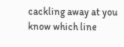cackling away at you know which line